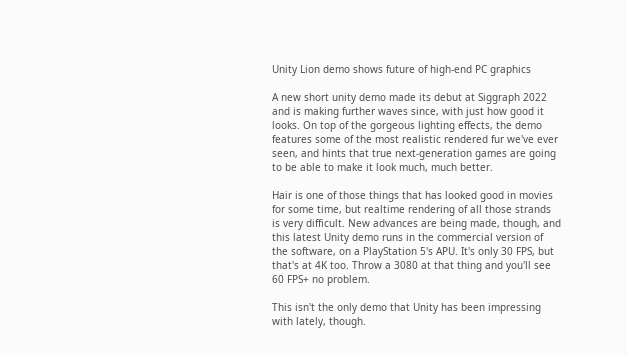Unity Lion demo shows future of high-end PC graphics

A new short unity demo made its debut at Siggraph 2022 and is making further waves since, with just how good it looks. On top of the gorgeous lighting effects, the demo features some of the most realistic rendered fur we've ever seen, and hints that true next-generation games are going to be able to make it look much, much better.

Hair is one of those things that has looked good in movies for some time, but realtime rendering of all those strands is very difficult. New advances are being made, though, and this latest Unity demo runs in the commercial version of the software, on a PlayStation 5's APU. It's only 30 FPS, but that's at 4K too. Throw a 3080 at that thing and you'll see 60 FPS+ no problem.

This isn't the only demo that Unity has been impressing with lately, though.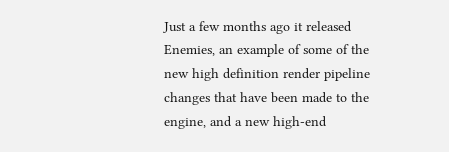Just a few months ago it released Enemies, an example of some of the new high definition render pipeline changes that have been made to the engine, and a new high-end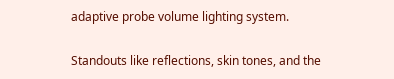adaptive probe volume lighting system.

Standouts like reflections, skin tones, and the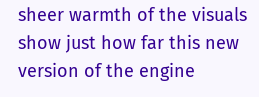sheer warmth of the visuals show just how far this new version of the engine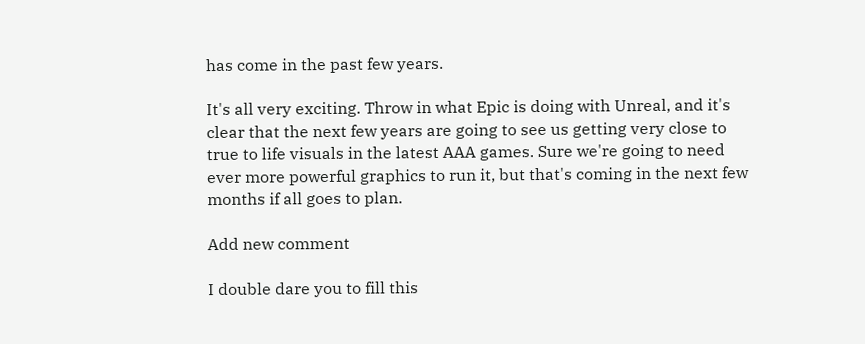has come in the past few years.

It's all very exciting. Throw in what Epic is doing with Unreal, and it's clear that the next few years are going to see us getting very close to true to life visuals in the latest AAA games. Sure we're going to need ever more powerful graphics to run it, but that's coming in the next few months if all goes to plan.

Add new comment

I double dare you to fill this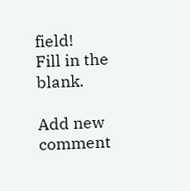field!
Fill in the blank.

Add new comment